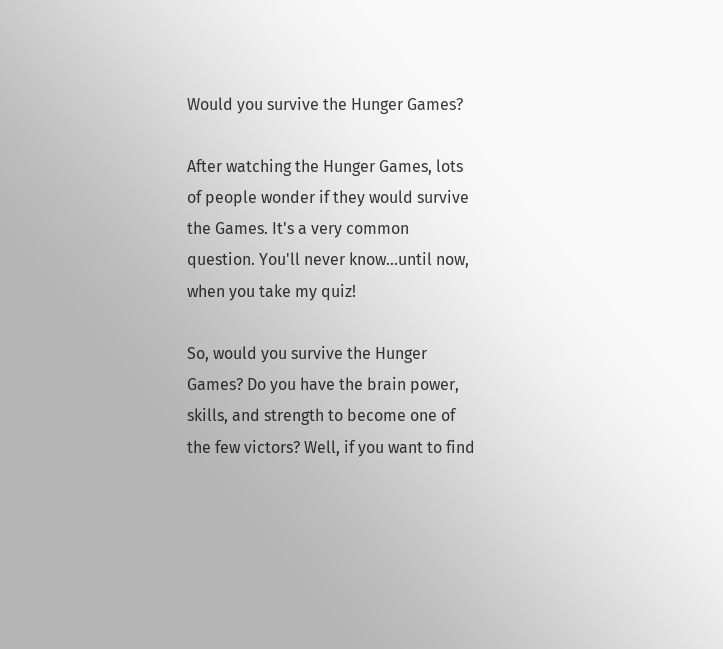Would you survive the Hunger Games?

After watching the Hunger Games, lots of people wonder if they would survive the Games. It's a very common question. You'll never know...until now, when you take my quiz!

So, would you survive the Hunger Games? Do you have the brain power, skills, and strength to become one of the few victors? Well, if you want to find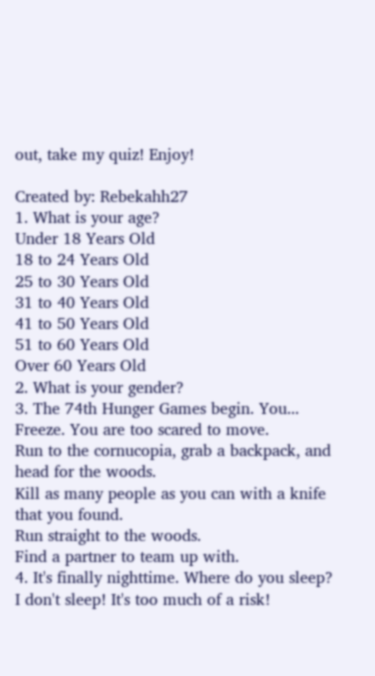out, take my quiz! Enjoy!

Created by: Rebekahh27
1. What is your age?
Under 18 Years Old
18 to 24 Years Old
25 to 30 Years Old
31 to 40 Years Old
41 to 50 Years Old
51 to 60 Years Old
Over 60 Years Old
2. What is your gender?
3. The 74th Hunger Games begin. You...
Freeze. You are too scared to move.
Run to the cornucopia, grab a backpack, and head for the woods.
Kill as many people as you can with a knife that you found.
Run straight to the woods.
Find a partner to team up with.
4. It's finally nighttime. Where do you sleep?
I don't sleep! It's too much of a risk!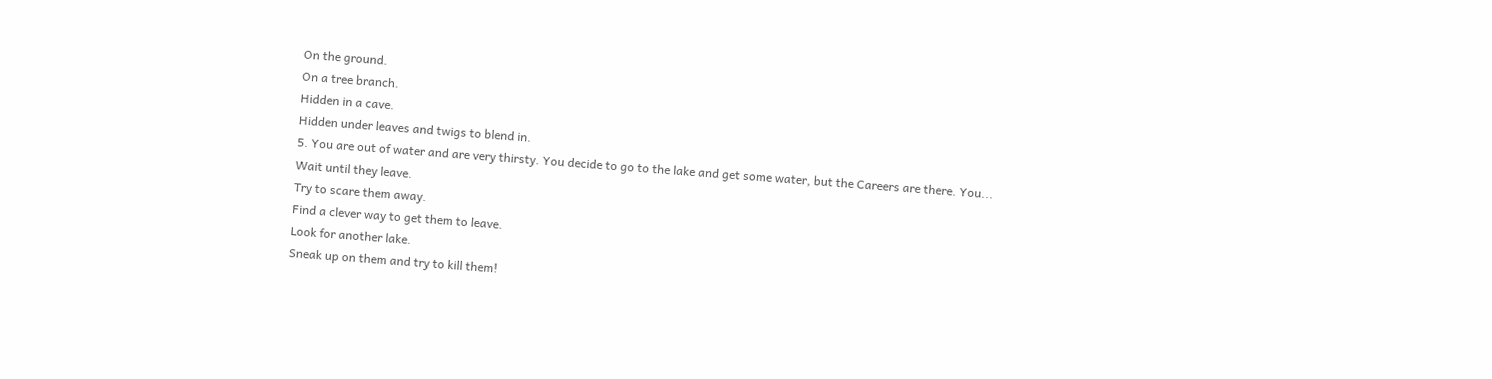On the ground.
On a tree branch.
Hidden in a cave.
Hidden under leaves and twigs to blend in.
5. You are out of water and are very thirsty. You decide to go to the lake and get some water, but the Careers are there. You...
Wait until they leave.
Try to scare them away.
Find a clever way to get them to leave.
Look for another lake.
Sneak up on them and try to kill them!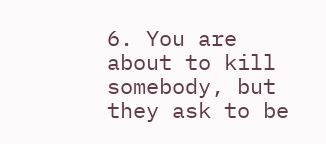6. You are about to kill somebody, but they ask to be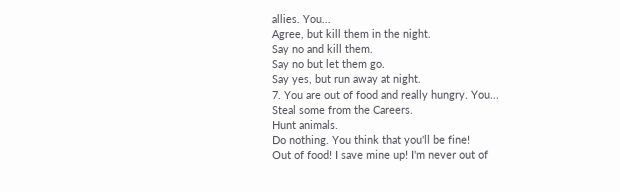allies. You...
Agree, but kill them in the night.
Say no and kill them.
Say no but let them go.
Say yes, but run away at night.
7. You are out of food and really hungry. You...
Steal some from the Careers.
Hunt animals.
Do nothing. You think that you'll be fine!
Out of food! I save mine up! I'm never out of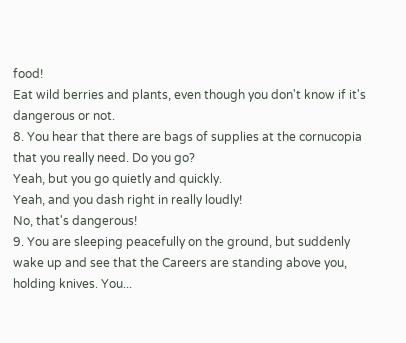food!
Eat wild berries and plants, even though you don't know if it's dangerous or not.
8. You hear that there are bags of supplies at the cornucopia that you really need. Do you go?
Yeah, but you go quietly and quickly.
Yeah, and you dash right in really loudly!
No, that's dangerous!
9. You are sleeping peacefully on the ground, but suddenly wake up and see that the Careers are standing above you, holding knives. You...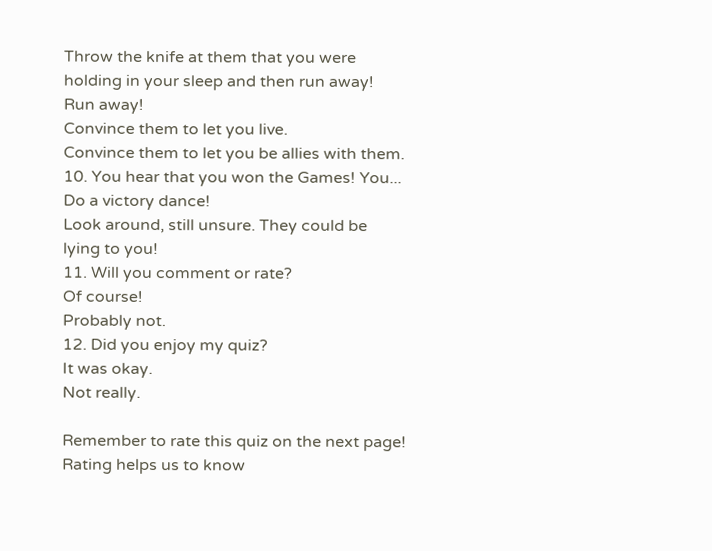Throw the knife at them that you were holding in your sleep and then run away!
Run away!
Convince them to let you live.
Convince them to let you be allies with them.
10. You hear that you won the Games! You...
Do a victory dance!
Look around, still unsure. They could be lying to you!
11. Will you comment or rate?
Of course!
Probably not.
12. Did you enjoy my quiz?
It was okay.
Not really.

Remember to rate this quiz on the next page!
Rating helps us to know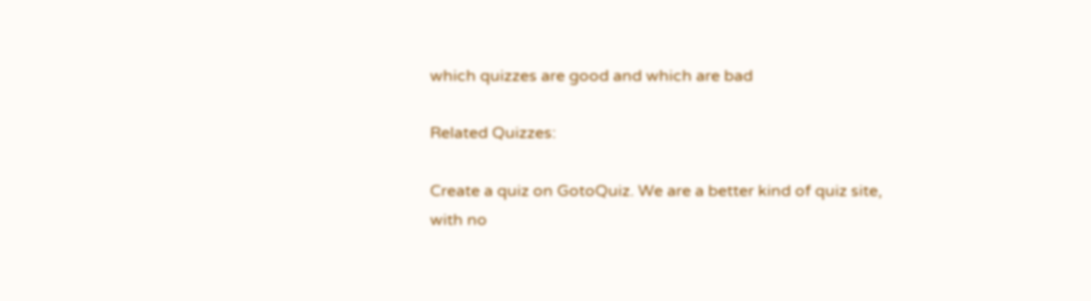which quizzes are good and which are bad

Related Quizzes:

Create a quiz on GotoQuiz. We are a better kind of quiz site, with no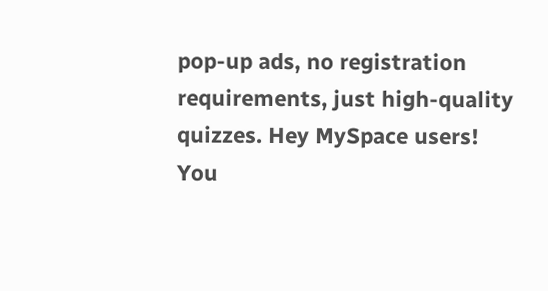pop-up ads, no registration requirements, just high-quality quizzes. Hey MySpace users! You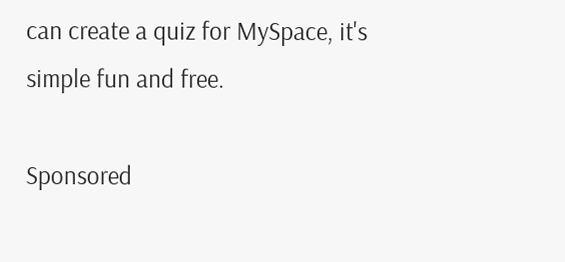can create a quiz for MySpace, it's simple fun and free.

Sponsored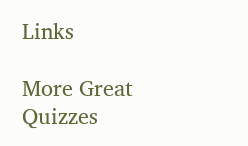Links

More Great Quizzes